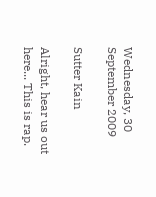Wednesday, 30 September 2009

Sutter Kain

Alright, hear us out here... This is rap.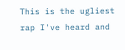This is the ugliest rap I've heard and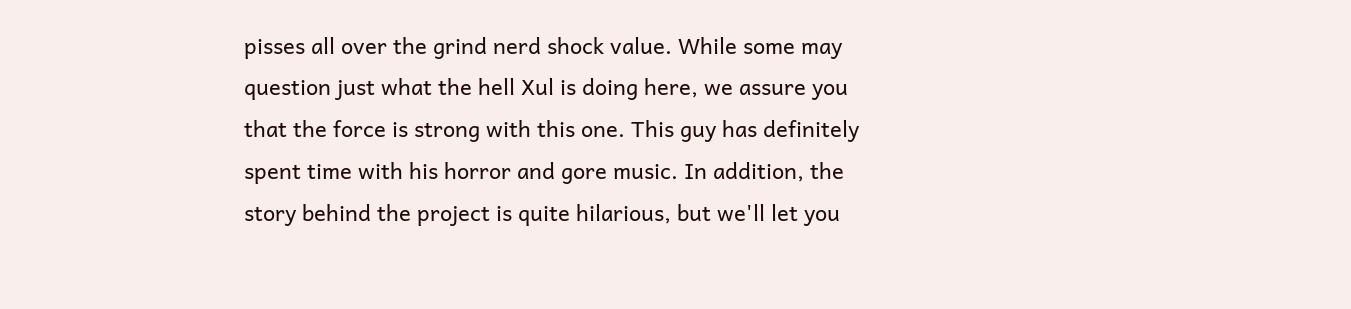pisses all over the grind nerd shock value. While some may question just what the hell Xul is doing here, we assure you that the force is strong with this one. This guy has definitely spent time with his horror and gore music. In addition, the story behind the project is quite hilarious, but we'll let you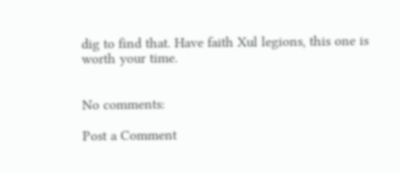dig to find that. Have faith Xul legions, this one is worth your time.


No comments:

Post a Comment